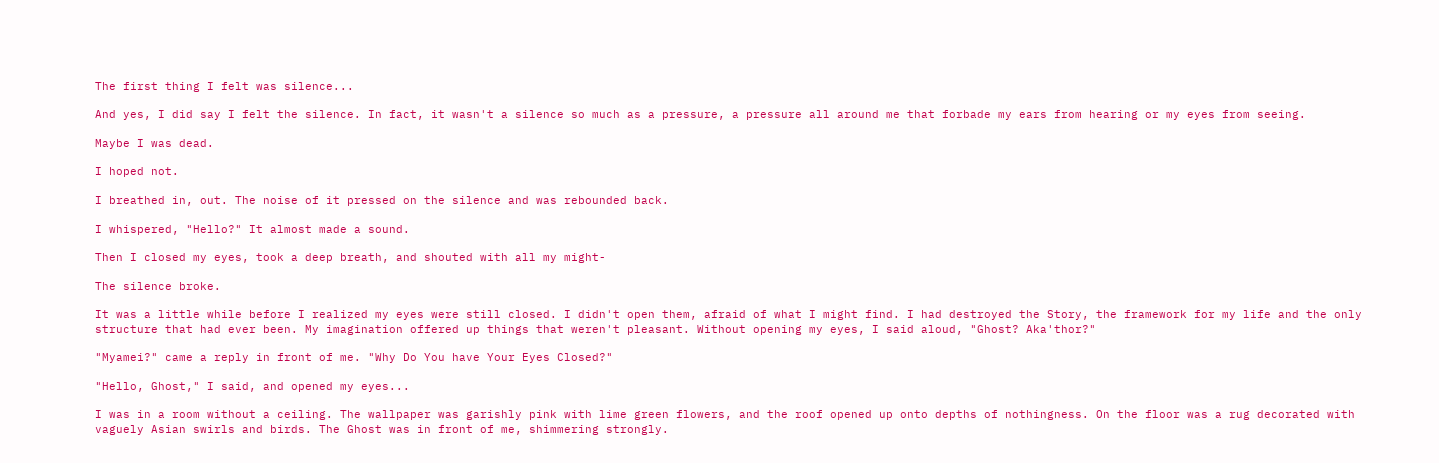The first thing I felt was silence...

And yes, I did say I felt the silence. In fact, it wasn't a silence so much as a pressure, a pressure all around me that forbade my ears from hearing or my eyes from seeing.

Maybe I was dead.

I hoped not.

I breathed in, out. The noise of it pressed on the silence and was rebounded back.

I whispered, "Hello?" It almost made a sound.

Then I closed my eyes, took a deep breath, and shouted with all my might-

The silence broke.

It was a little while before I realized my eyes were still closed. I didn't open them, afraid of what I might find. I had destroyed the Story, the framework for my life and the only structure that had ever been. My imagination offered up things that weren't pleasant. Without opening my eyes, I said aloud, "Ghost? Aka'thor?"

"Myamei?" came a reply in front of me. "Why Do You have Your Eyes Closed?"

"Hello, Ghost," I said, and opened my eyes...

I was in a room without a ceiling. The wallpaper was garishly pink with lime green flowers, and the roof opened up onto depths of nothingness. On the floor was a rug decorated with vaguely Asian swirls and birds. The Ghost was in front of me, shimmering strongly.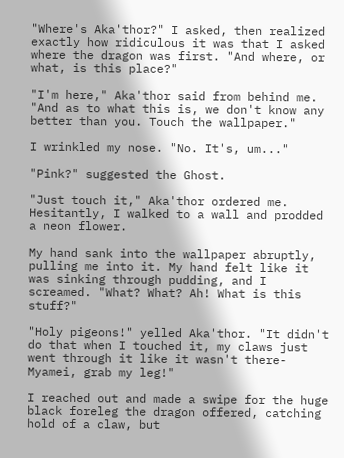"Where's Aka'thor?" I asked, then realized exactly how ridiculous it was that I asked where the dragon was first. "And where, or what, is this place?"

"I'm here," Aka'thor said from behind me. "And as to what this is, we don't know any better than you. Touch the wallpaper."

I wrinkled my nose. "No. It's, um..."

"Pink?" suggested the Ghost.

"Just touch it," Aka'thor ordered me. Hesitantly, I walked to a wall and prodded a neon flower.

My hand sank into the wallpaper abruptly, pulling me into it. My hand felt like it was sinking through pudding, and I screamed. "What? What? Ah! What is this stuff?"

"Holy pigeons!" yelled Aka'thor. "It didn't do that when I touched it, my claws just went through it like it wasn't there-Myamei, grab my leg!"

I reached out and made a swipe for the huge black foreleg the dragon offered, catching hold of a claw, but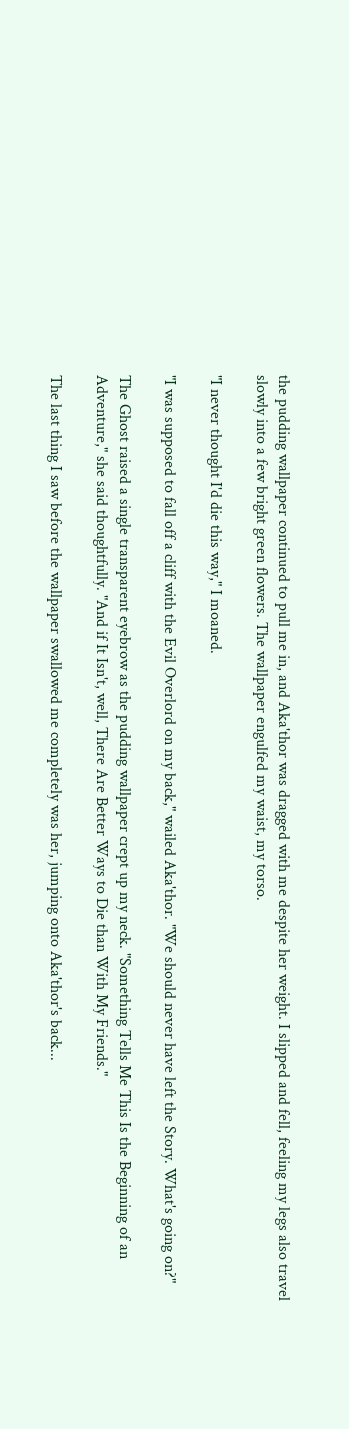the pudding wallpaper continued to pull me in, and Aka'thor was dragged with me despite her weight. I slipped and fell, feeling my legs also travel slowly into a few bright green flowers. The wallpaper engulfed my waist, my torso.

"I never thought I'd die this way," I moaned.

"I was supposed to fall off a cliff with the Evil Overlord on my back," wailed Aka'thor. "We should never have left the Story. What's going on?"

The Ghost raised a single transparent eyebrow as the pudding wallpaper crept up my neck. "Something Tells Me This Is the Beginning of an Adventure," she said thoughtfully. "And if It Isn't, well, There Are Better Ways to Die than With My Friends."

The last thing I saw before the wallpaper swallowed me completely was her, jumping onto Aka'thor's back...